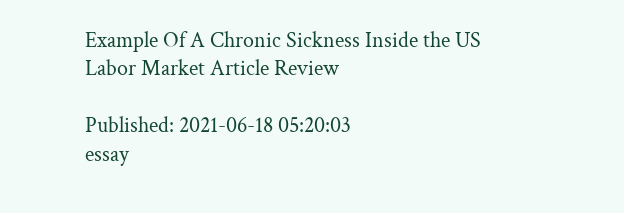Example Of A Chronic Sickness Inside the US Labor Market Article Review

Published: 2021-06-18 05:20:03
essay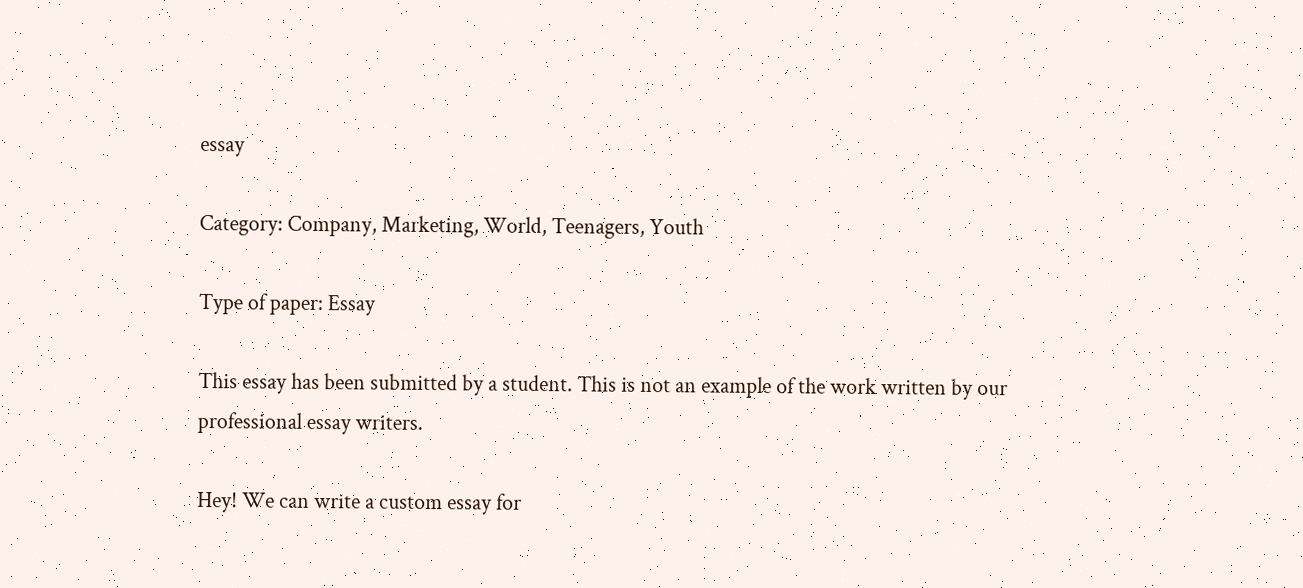essay

Category: Company, Marketing, World, Teenagers, Youth

Type of paper: Essay

This essay has been submitted by a student. This is not an example of the work written by our professional essay writers.

Hey! We can write a custom essay for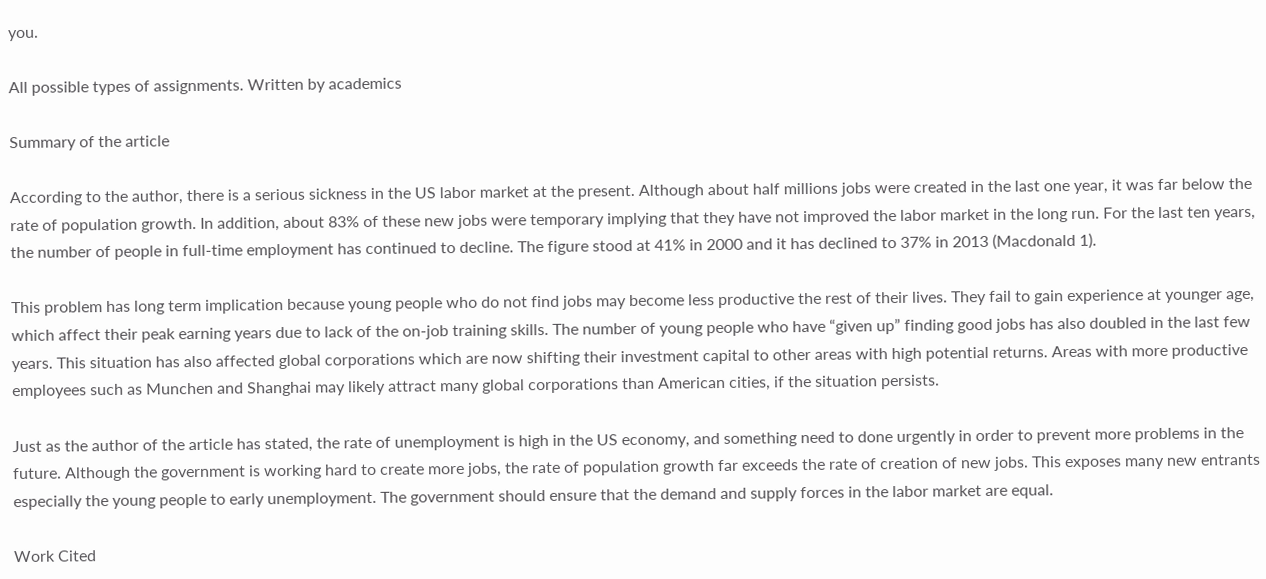you.

All possible types of assignments. Written by academics

Summary of the article

According to the author, there is a serious sickness in the US labor market at the present. Although about half millions jobs were created in the last one year, it was far below the rate of population growth. In addition, about 83% of these new jobs were temporary implying that they have not improved the labor market in the long run. For the last ten years, the number of people in full-time employment has continued to decline. The figure stood at 41% in 2000 and it has declined to 37% in 2013 (Macdonald 1).

This problem has long term implication because young people who do not find jobs may become less productive the rest of their lives. They fail to gain experience at younger age, which affect their peak earning years due to lack of the on-job training skills. The number of young people who have “given up” finding good jobs has also doubled in the last few years. This situation has also affected global corporations which are now shifting their investment capital to other areas with high potential returns. Areas with more productive employees such as Munchen and Shanghai may likely attract many global corporations than American cities, if the situation persists.

Just as the author of the article has stated, the rate of unemployment is high in the US economy, and something need to done urgently in order to prevent more problems in the future. Although the government is working hard to create more jobs, the rate of population growth far exceeds the rate of creation of new jobs. This exposes many new entrants especially the young people to early unemployment. The government should ensure that the demand and supply forces in the labor market are equal.

Work Cited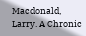Macdonald, Larry. A Chronic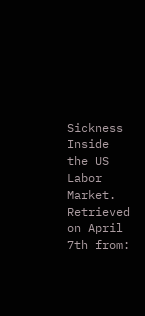Sickness Inside the US Labor Market. Retrieved on April 7th from: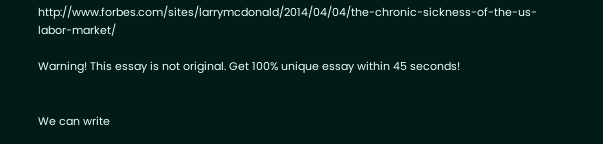http://www.forbes.com/sites/larrymcdonald/2014/04/04/the-chronic-sickness-of-the-us-labor-market/

Warning! This essay is not original. Get 100% unique essay within 45 seconds!


We can write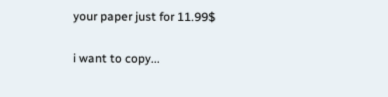your paper just for 11.99$

i want to copy...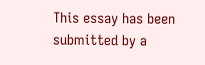This essay has been submitted by a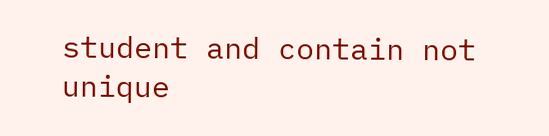student and contain not unique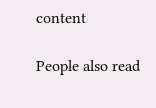content

People also read